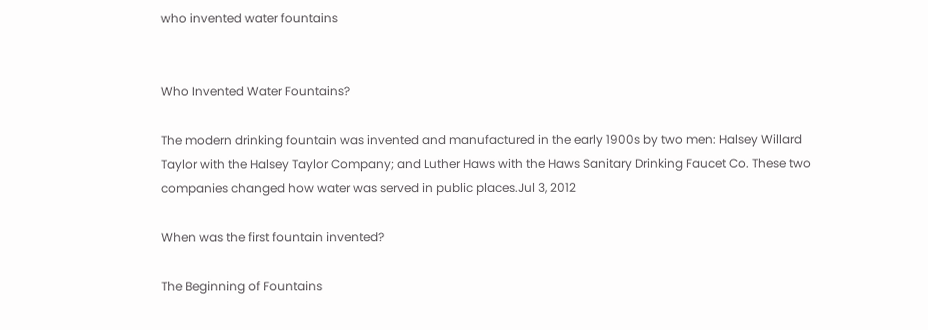who invented water fountains


Who Invented Water Fountains?

The modern drinking fountain was invented and manufactured in the early 1900s by two men: Halsey Willard Taylor with the Halsey Taylor Company; and Luther Haws with the Haws Sanitary Drinking Faucet Co. These two companies changed how water was served in public places.Jul 3, 2012

When was the first fountain invented?

The Beginning of Fountains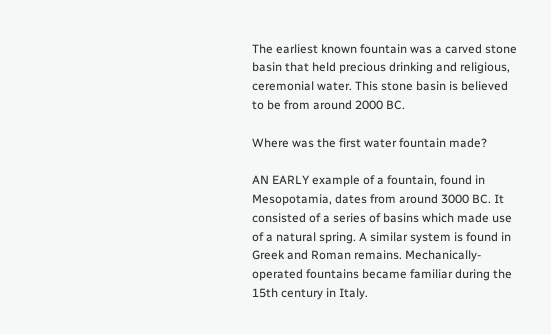The earliest known fountain was a carved stone basin that held precious drinking and religious, ceremonial water. This stone basin is believed to be from around 2000 BC.

Where was the first water fountain made?

AN EARLY example of a fountain, found in Mesopotamia, dates from around 3000 BC. It consisted of a series of basins which made use of a natural spring. A similar system is found in Greek and Roman remains. Mechanically-operated fountains became familiar during the 15th century in Italy.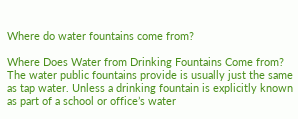Where do water fountains come from?

Where Does Water from Drinking Fountains Come from? The water public fountains provide is usually just the same as tap water. Unless a drinking fountain is explicitly known as part of a school or office’s water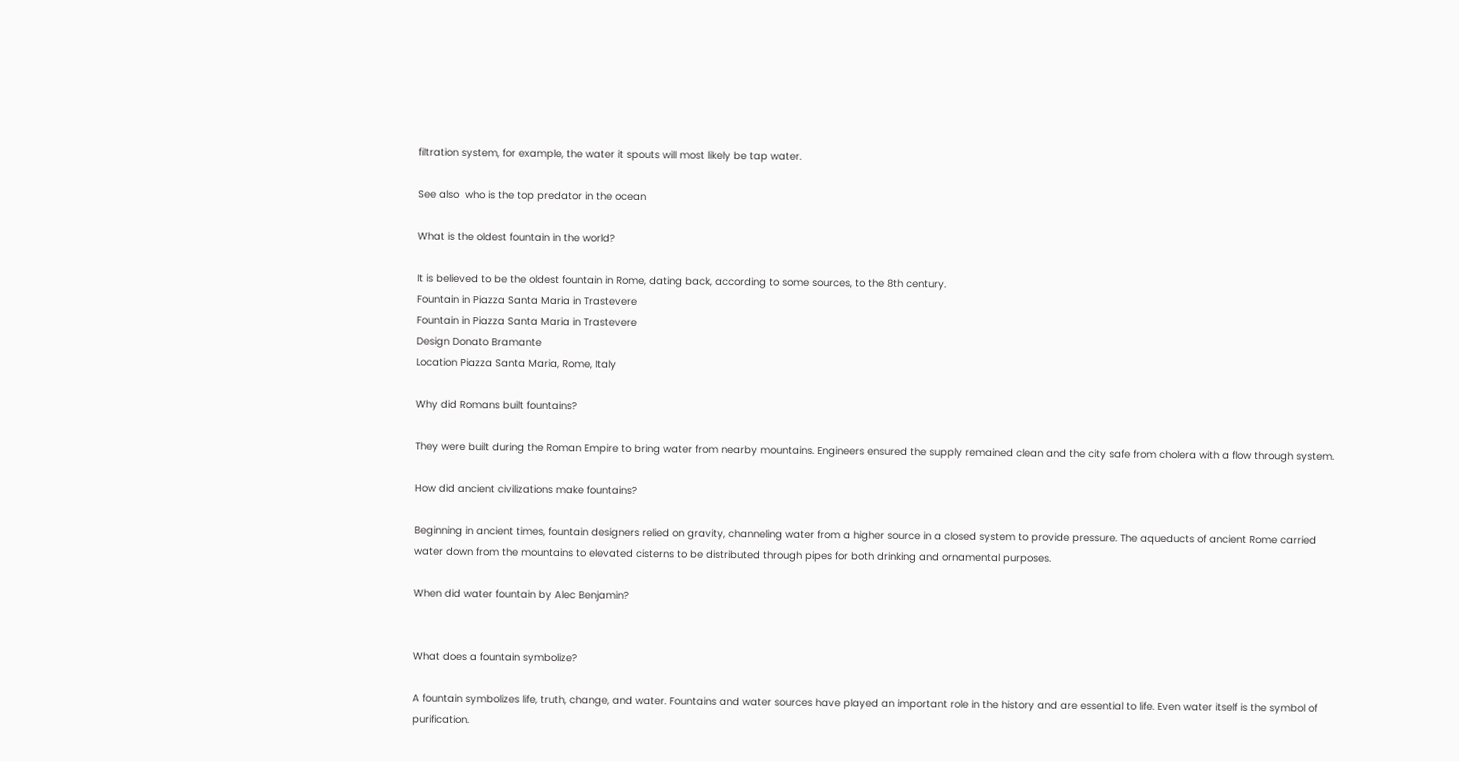filtration system, for example, the water it spouts will most likely be tap water.

See also  who is the top predator in the ocean

What is the oldest fountain in the world?

It is believed to be the oldest fountain in Rome, dating back, according to some sources, to the 8th century.
Fountain in Piazza Santa Maria in Trastevere
Fountain in Piazza Santa Maria in Trastevere
Design Donato Bramante
Location Piazza Santa Maria, Rome, Italy

Why did Romans built fountains?

They were built during the Roman Empire to bring water from nearby mountains. Engineers ensured the supply remained clean and the city safe from cholera with a flow through system.

How did ancient civilizations make fountains?

Beginning in ancient times, fountain designers relied on gravity, channeling water from a higher source in a closed system to provide pressure. The aqueducts of ancient Rome carried water down from the mountains to elevated cisterns to be distributed through pipes for both drinking and ornamental purposes.

When did water fountain by Alec Benjamin?


What does a fountain symbolize?

A fountain symbolizes life, truth, change, and water. Fountains and water sources have played an important role in the history and are essential to life. Even water itself is the symbol of purification.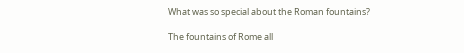What was so special about the Roman fountains?

The fountains of Rome all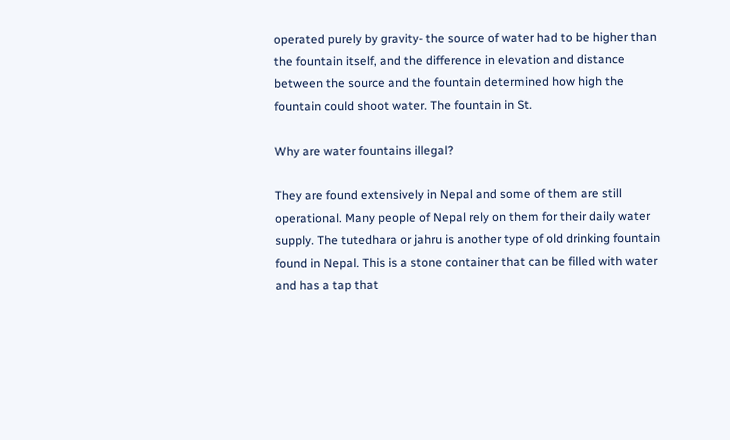operated purely by gravity- the source of water had to be higher than the fountain itself, and the difference in elevation and distance between the source and the fountain determined how high the fountain could shoot water. The fountain in St.

Why are water fountains illegal?

They are found extensively in Nepal and some of them are still operational. Many people of Nepal rely on them for their daily water supply. The tutedhara or jahru is another type of old drinking fountain found in Nepal. This is a stone container that can be filled with water and has a tap that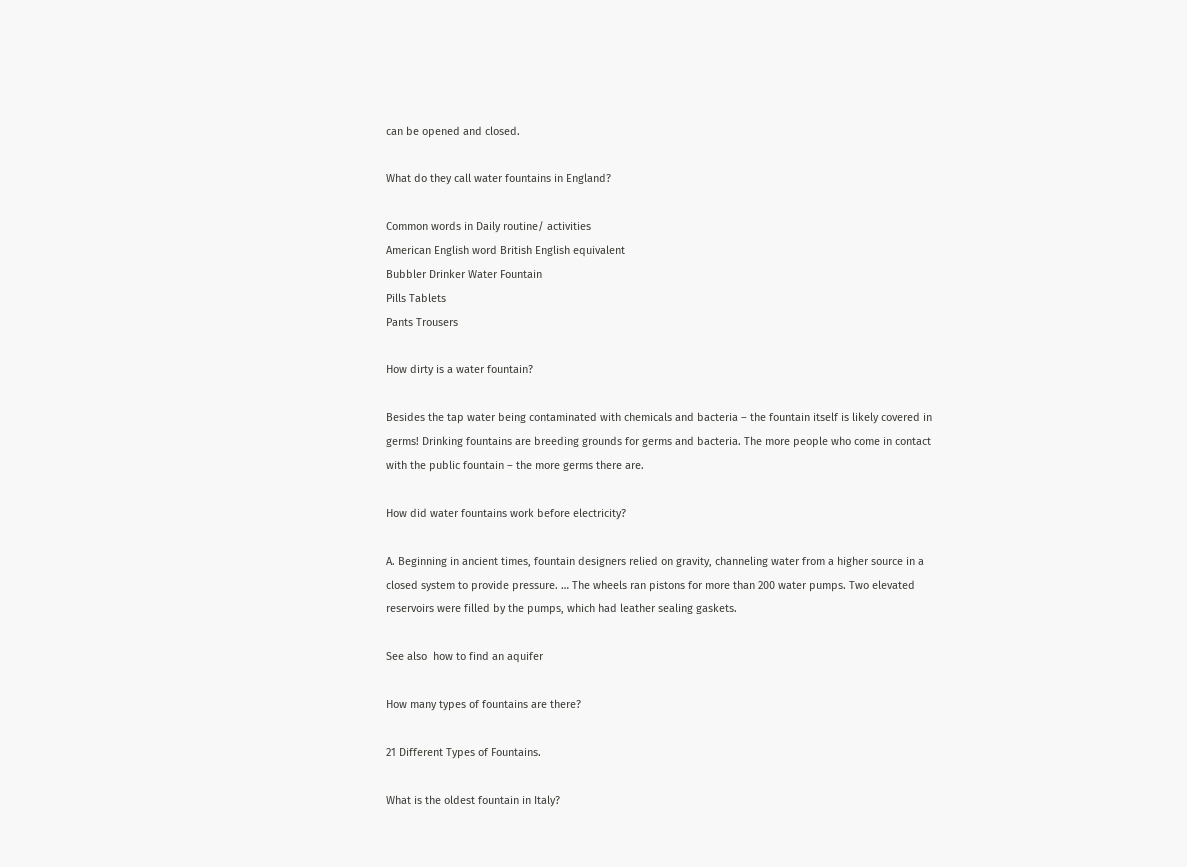can be opened and closed.

What do they call water fountains in England?

Common words in Daily routine/ activities
American English word British English equivalent
Bubbler Drinker Water Fountain
Pills Tablets
Pants Trousers

How dirty is a water fountain?

Besides the tap water being contaminated with chemicals and bacteria – the fountain itself is likely covered in germs! Drinking fountains are breeding grounds for germs and bacteria. The more people who come in contact with the public fountain – the more germs there are.

How did water fountains work before electricity?

A. Beginning in ancient times, fountain designers relied on gravity, channeling water from a higher source in a closed system to provide pressure. … The wheels ran pistons for more than 200 water pumps. Two elevated reservoirs were filled by the pumps, which had leather sealing gaskets.

See also  how to find an aquifer

How many types of fountains are there?

21 Different Types of Fountains.

What is the oldest fountain in Italy?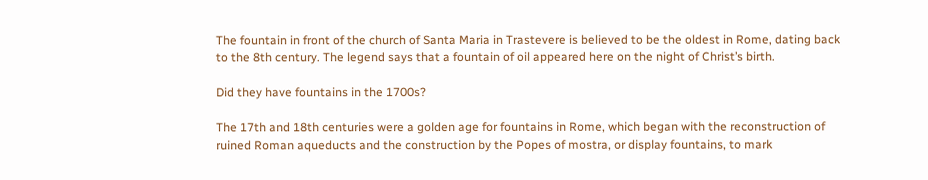The fountain in front of the church of Santa Maria in Trastevere is believed to be the oldest in Rome, dating back to the 8th century. The legend says that a fountain of oil appeared here on the night of Christ’s birth.

Did they have fountains in the 1700s?

The 17th and 18th centuries were a golden age for fountains in Rome, which began with the reconstruction of ruined Roman aqueducts and the construction by the Popes of mostra, or display fountains, to mark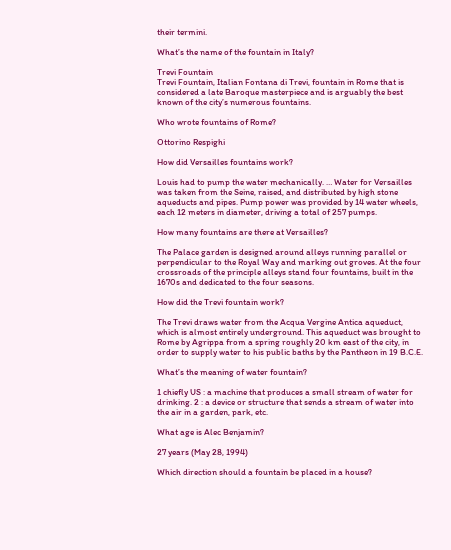their termini.

What’s the name of the fountain in Italy?

Trevi Fountain
Trevi Fountain, Italian Fontana di Trevi, fountain in Rome that is considered a late Baroque masterpiece and is arguably the best known of the city’s numerous fountains.

Who wrote fountains of Rome?

Ottorino Respighi

How did Versailles fountains work?

Louis had to pump the water mechanically. … Water for Versailles was taken from the Seine, raised, and distributed by high stone aqueducts and pipes. Pump power was provided by 14 water wheels, each 12 meters in diameter, driving a total of 257 pumps.

How many fountains are there at Versailles?

The Palace garden is designed around alleys running parallel or perpendicular to the Royal Way and marking out groves. At the four crossroads of the principle alleys stand four fountains, built in the 1670s and dedicated to the four seasons.

How did the Trevi fountain work?

The Trevi draws water from the Acqua Vergine Antica aqueduct, which is almost entirely underground. This aqueduct was brought to Rome by Agrippa from a spring roughly 20 km east of the city, in order to supply water to his public baths by the Pantheon in 19 B.C.E.

What’s the meaning of water fountain?

1 chiefly US : a machine that produces a small stream of water for drinking. 2 : a device or structure that sends a stream of water into the air in a garden, park, etc.

What age is Alec Benjamin?

27 years (May 28, 1994)

Which direction should a fountain be placed in a house?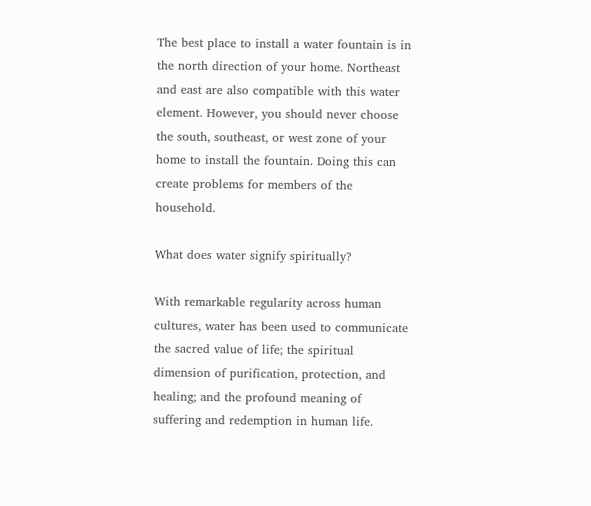The best place to install a water fountain is in the north direction of your home. Northeast and east are also compatible with this water element. However, you should never choose the south, southeast, or west zone of your home to install the fountain. Doing this can create problems for members of the household.

What does water signify spiritually?

With remarkable regularity across human cultures, water has been used to communicate the sacred value of life; the spiritual dimension of purification, protection, and healing; and the profound meaning of suffering and redemption in human life.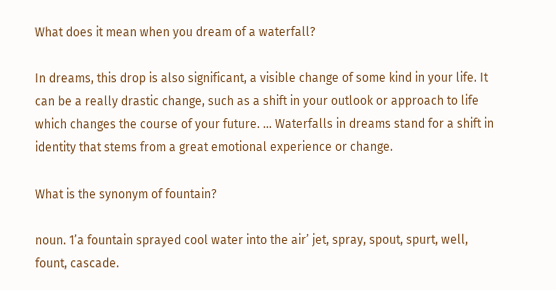What does it mean when you dream of a waterfall?

In dreams, this drop is also significant, a visible change of some kind in your life. It can be a really drastic change, such as a shift in your outlook or approach to life which changes the course of your future. … Waterfalls in dreams stand for a shift in identity that stems from a great emotional experience or change.

What is the synonym of fountain?

noun. 1’a fountain sprayed cool water into the air’ jet, spray, spout, spurt, well, fount, cascade.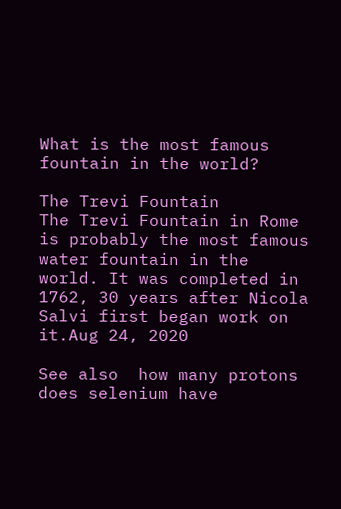What is the most famous fountain in the world?

The Trevi Fountain
The Trevi Fountain in Rome is probably the most famous water fountain in the world. It was completed in 1762, 30 years after Nicola Salvi first began work on it.Aug 24, 2020

See also  how many protons does selenium have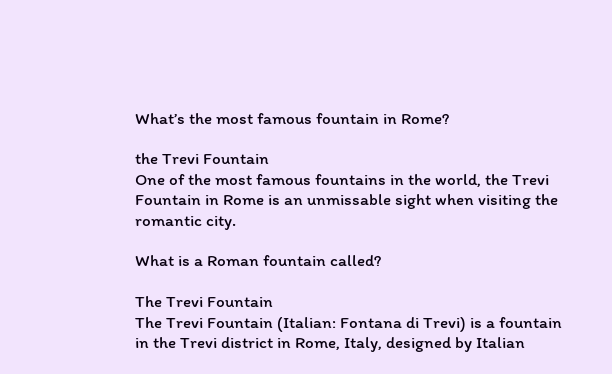What’s the most famous fountain in Rome?

the Trevi Fountain
One of the most famous fountains in the world, the Trevi Fountain in Rome is an unmissable sight when visiting the romantic city.

What is a Roman fountain called?

The Trevi Fountain
The Trevi Fountain (Italian: Fontana di Trevi) is a fountain in the Trevi district in Rome, Italy, designed by Italian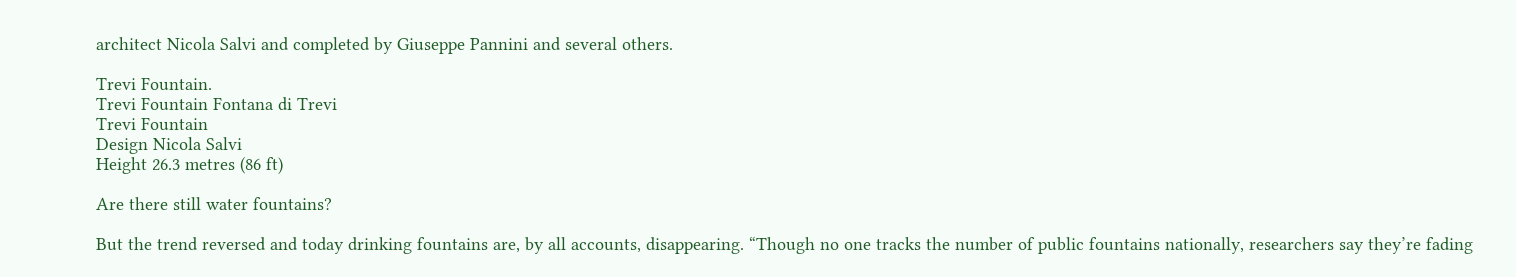architect Nicola Salvi and completed by Giuseppe Pannini and several others.

Trevi Fountain.
Trevi Fountain Fontana di Trevi
Trevi Fountain
Design Nicola Salvi
Height 26.3 metres (86 ft)

Are there still water fountains?

But the trend reversed and today drinking fountains are, by all accounts, disappearing. “Though no one tracks the number of public fountains nationally, researchers say they’re fading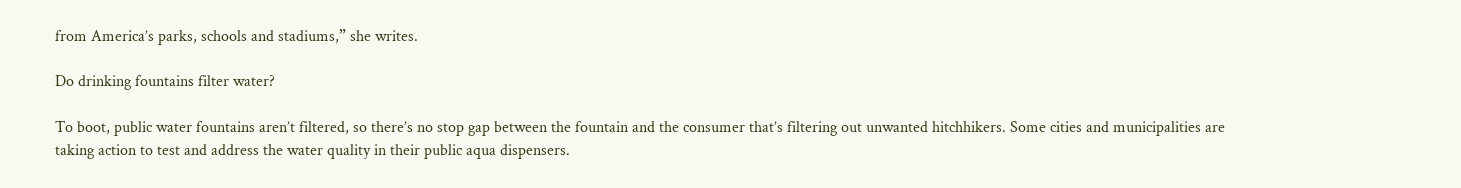from America’s parks, schools and stadiums,” she writes.

Do drinking fountains filter water?

To boot, public water fountains aren’t filtered, so there’s no stop gap between the fountain and the consumer that’s filtering out unwanted hitchhikers. Some cities and municipalities are taking action to test and address the water quality in their public aqua dispensers.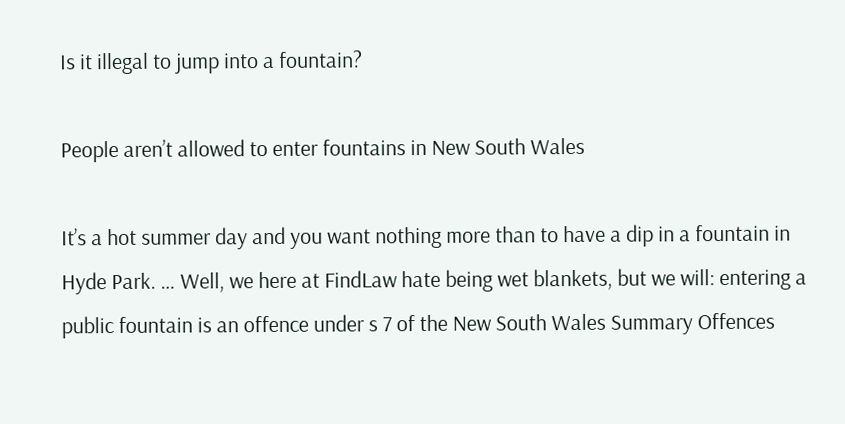Is it illegal to jump into a fountain?

People aren’t allowed to enter fountains in New South Wales

It’s a hot summer day and you want nothing more than to have a dip in a fountain in Hyde Park. … Well, we here at FindLaw hate being wet blankets, but we will: entering a public fountain is an offence under s 7 of the New South Wales Summary Offences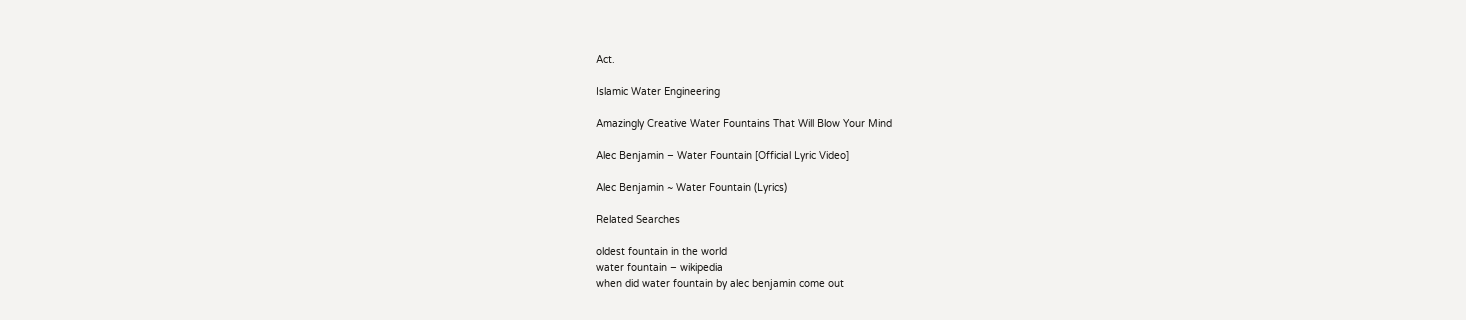Act.

Islamic Water Engineering

Amazingly Creative Water Fountains That Will Blow Your Mind

Alec Benjamin – Water Fountain [Official Lyric Video]

Alec Benjamin ~ Water Fountain (Lyrics)

Related Searches

oldest fountain in the world
water fountain – wikipedia
when did water fountain by alec benjamin come out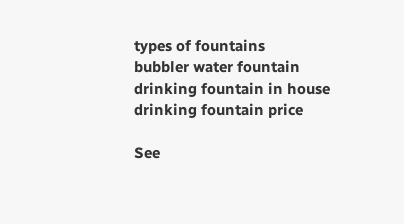types of fountains
bubbler water fountain
drinking fountain in house
drinking fountain price

See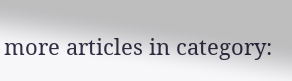more articles in category: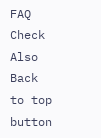FAQ
Check Also
Back to top button